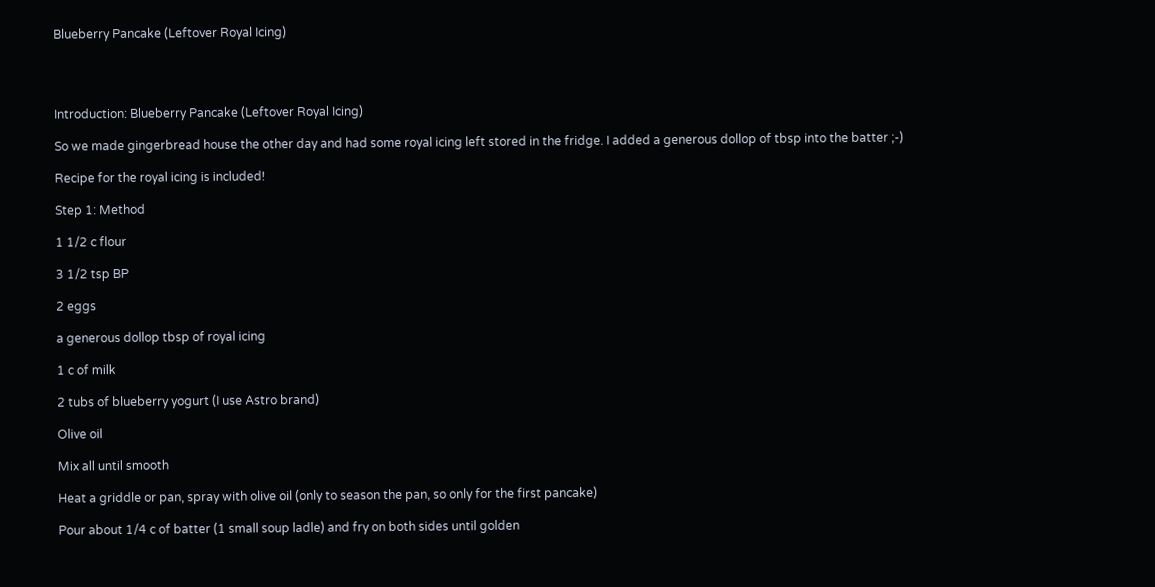Blueberry Pancake (Leftover Royal Icing)




Introduction: Blueberry Pancake (Leftover Royal Icing)

So we made gingerbread house the other day and had some royal icing left stored in the fridge. I added a generous dollop of tbsp into the batter ;-)

Recipe for the royal icing is included!

Step 1: Method

1 1/2 c flour

3 1/2 tsp BP

2 eggs

a generous dollop tbsp of royal icing

1 c of milk

2 tubs of blueberry yogurt (I use Astro brand)

Olive oil

Mix all until smooth

Heat a griddle or pan, spray with olive oil (only to season the pan, so only for the first pancake)

Pour about 1/4 c of batter (1 small soup ladle) and fry on both sides until golden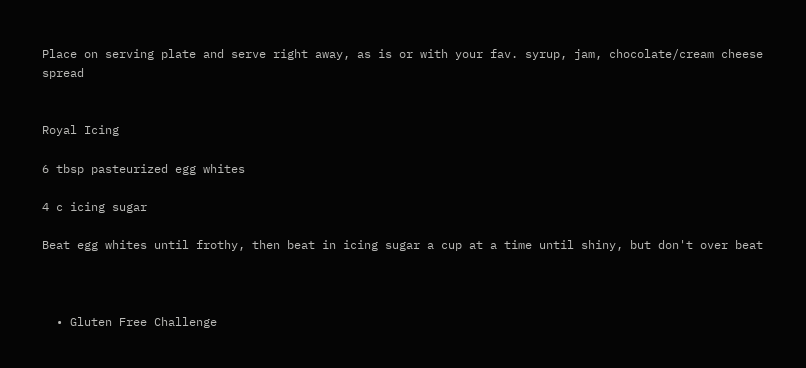Place on serving plate and serve right away, as is or with your fav. syrup, jam, chocolate/cream cheese spread


Royal Icing

6 tbsp pasteurized egg whites

4 c icing sugar

Beat egg whites until frothy, then beat in icing sugar a cup at a time until shiny, but don't over beat



  • Gluten Free Challenge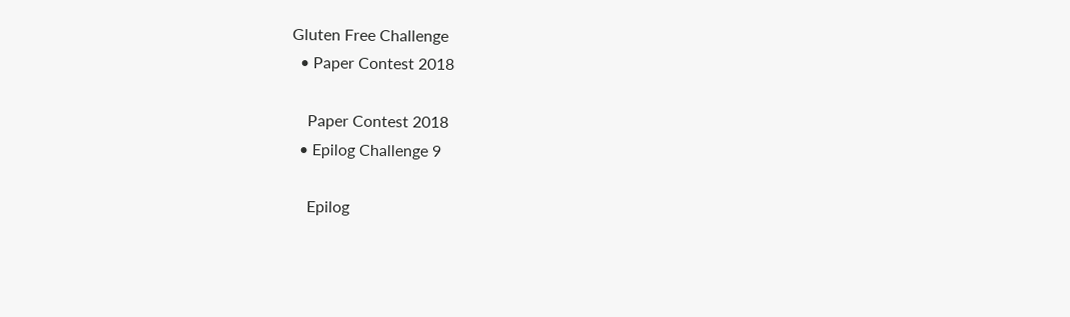Gluten Free Challenge
  • Paper Contest 2018

    Paper Contest 2018
  • Epilog Challenge 9

    Epilog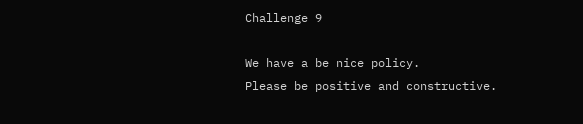Challenge 9

We have a be nice policy.
Please be positive and constructive.